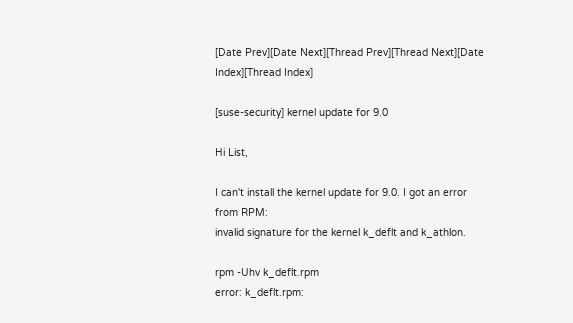[Date Prev][Date Next][Thread Prev][Thread Next][Date Index][Thread Index]

[suse-security] kernel update for 9.0

Hi List,

I can't install the kernel update for 9.0. I got an error from RPM:
invalid signature for the kernel k_deflt and k_athlon.

rpm -Uhv k_deflt.rpm
error: k_deflt.rpm: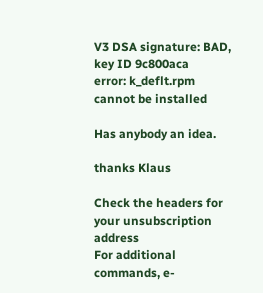V3 DSA signature: BAD, key ID 9c800aca
error: k_deflt.rpm cannot be installed

Has anybody an idea.

thanks Klaus

Check the headers for your unsubscription address
For additional commands, e-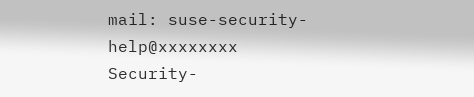mail: suse-security-help@xxxxxxxx
Security-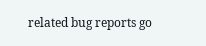related bug reports go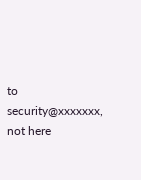to security@xxxxxxx, not here